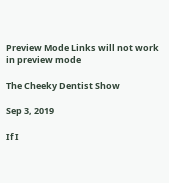Preview Mode Links will not work in preview mode

The Cheeky Dentist Show

Sep 3, 2019

If I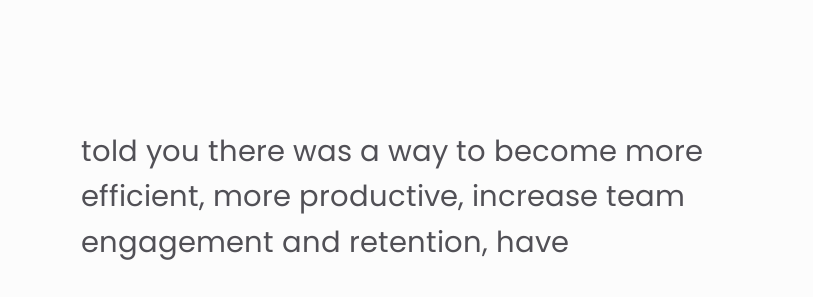told you there was a way to become more efficient, more productive, increase team engagement and retention, have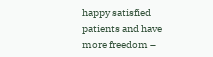happy satisfied patients and have more freedom –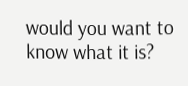would you want to know what it is?